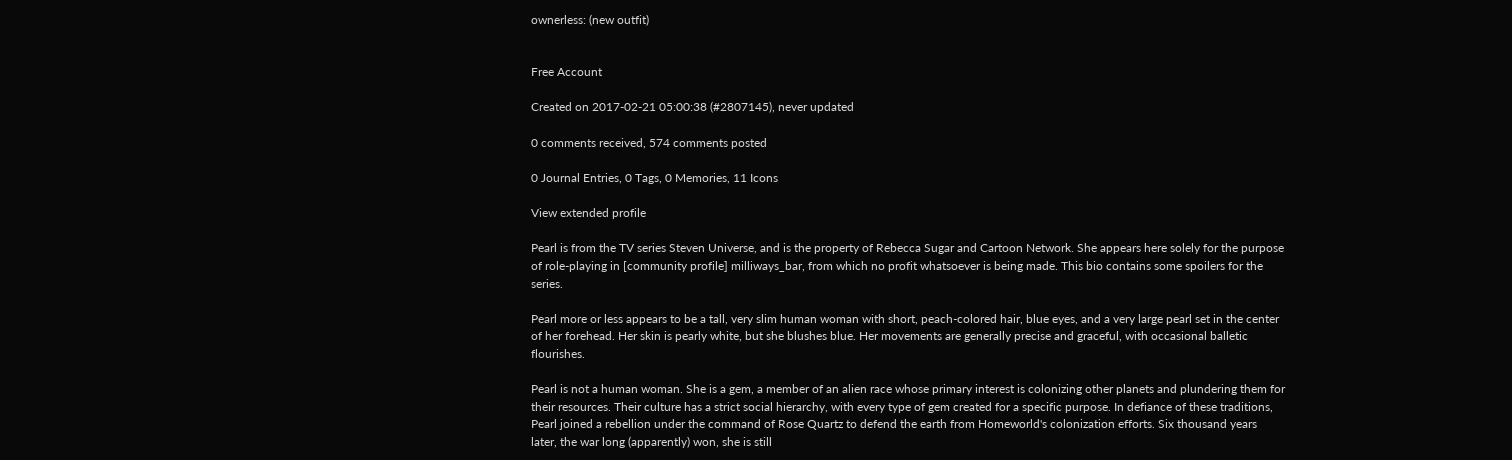ownerless: (new outfit)


Free Account

Created on 2017-02-21 05:00:38 (#2807145), never updated

0 comments received, 574 comments posted

0 Journal Entries, 0 Tags, 0 Memories, 11 Icons

View extended profile

Pearl is from the TV series Steven Universe, and is the property of Rebecca Sugar and Cartoon Network. She appears here solely for the purpose of role-playing in [community profile] milliways_bar, from which no profit whatsoever is being made. This bio contains some spoilers for the series.

Pearl more or less appears to be a tall, very slim human woman with short, peach-colored hair, blue eyes, and a very large pearl set in the center of her forehead. Her skin is pearly white, but she blushes blue. Her movements are generally precise and graceful, with occasional balletic flourishes.

Pearl is not a human woman. She is a gem, a member of an alien race whose primary interest is colonizing other planets and plundering them for their resources. Their culture has a strict social hierarchy, with every type of gem created for a specific purpose. In defiance of these traditions, Pearl joined a rebellion under the command of Rose Quartz to defend the earth from Homeworld's colonization efforts. Six thousand years later, the war long (apparently) won, she is still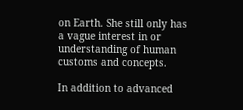on Earth. She still only has a vague interest in or understanding of human customs and concepts.

In addition to advanced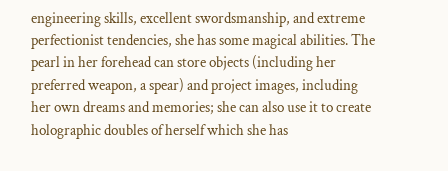engineering skills, excellent swordsmanship, and extreme perfectionist tendencies, she has some magical abilities. The pearl in her forehead can store objects (including her preferred weapon, a spear) and project images, including her own dreams and memories; she can also use it to create holographic doubles of herself which she has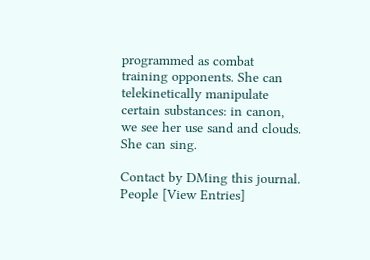programmed as combat training opponents. She can telekinetically manipulate certain substances: in canon, we see her use sand and clouds. She can sing.

Contact by DMing this journal.
People [View Entries]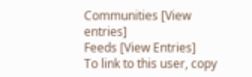Communities [View entries]
Feeds [View Entries]
To link to this user, copy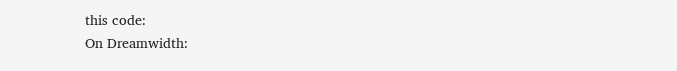this code:
On Dreamwidth: